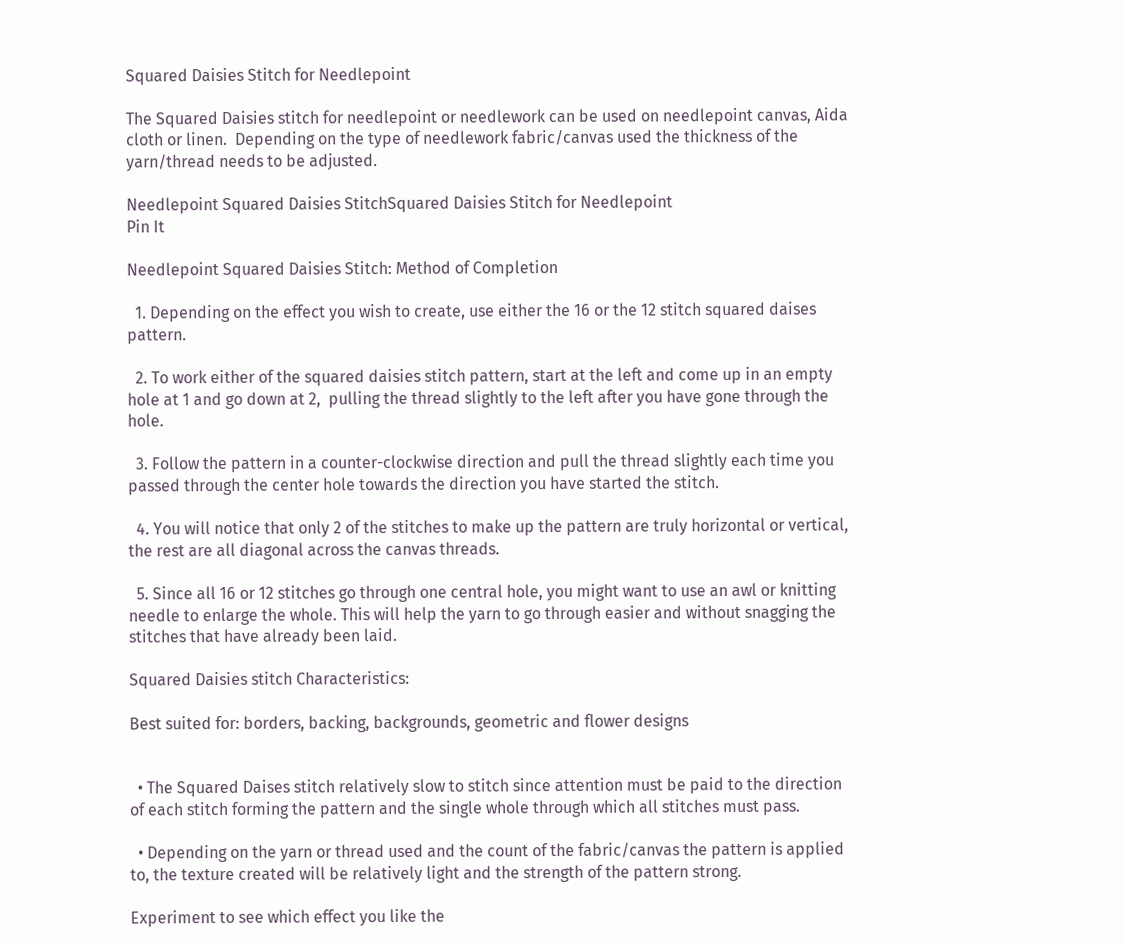Squared Daisies Stitch for Needlepoint

The Squared Daisies stitch for needlepoint or needlework can be used on needlepoint canvas, Aida cloth or linen.  Depending on the type of needlework fabric/canvas used the thickness of the yarn/thread needs to be adjusted.

Needlepoint Squared Daisies StitchSquared Daisies Stitch for Needlepoint
Pin It

Needlepoint Squared Daisies Stitch: Method of Completion

  1. Depending on the effect you wish to create, use either the 16 or the 12 stitch squared daises pattern.

  2. To work either of the squared daisies stitch pattern, start at the left and come up in an empty hole at 1 and go down at 2,  pulling the thread slightly to the left after you have gone through the hole.

  3. Follow the pattern in a counter-clockwise direction and pull the thread slightly each time you passed through the center hole towards the direction you have started the stitch.

  4. You will notice that only 2 of the stitches to make up the pattern are truly horizontal or vertical, the rest are all diagonal across the canvas threads.

  5. Since all 16 or 12 stitches go through one central hole, you might want to use an awl or knitting needle to enlarge the whole. This will help the yarn to go through easier and without snagging the stitches that have already been laid.

Squared Daisies stitch Characteristics:

Best suited for: borders, backing, backgrounds, geometric and flower designs


  • The Squared Daises stitch relatively slow to stitch since attention must be paid to the direction of each stitch forming the pattern and the single whole through which all stitches must pass.

  • Depending on the yarn or thread used and the count of the fabric/canvas the pattern is applied to, the texture created will be relatively light and the strength of the pattern strong.

Experiment to see which effect you like the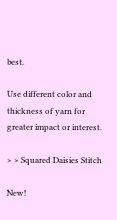best.

Use different color and thickness of yarn for greater impact or interest.

> > Squared Daisies Stitch

New!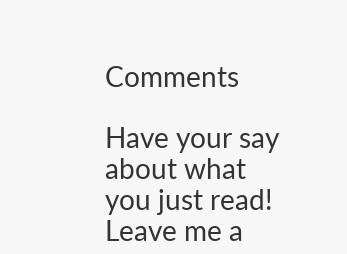Comments

Have your say about what you just read! Leave me a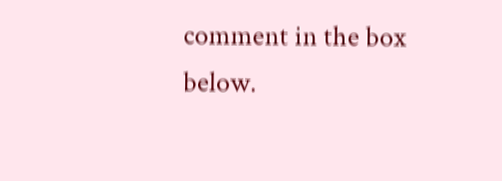comment in the box below.